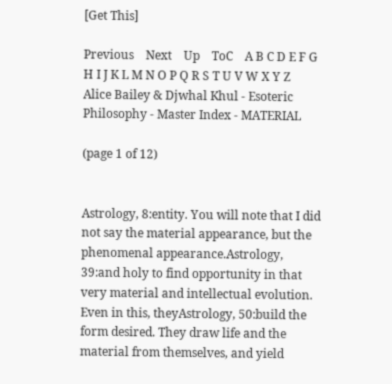[Get This]

Previous    Next    Up    ToC    A B C D E F G H I J K L M N O P Q R S T U V W X Y Z
Alice Bailey & Djwhal Khul - Esoteric Philosophy - Master Index - MATERIAL

(page 1 of 12)


Astrology, 8:entity. You will note that I did not say the material appearance, but the phenomenal appearance.Astrology, 39:and holy to find opportunity in that very material and intellectual evolution. Even in this, theyAstrology, 50:build the form desired. They draw life and the material from themselves, and yield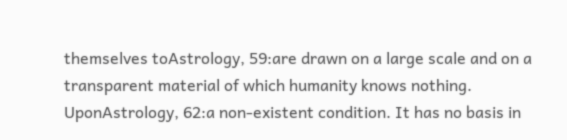themselves toAstrology, 59:are drawn on a large scale and on a transparent material of which humanity knows nothing. UponAstrology, 62:a non-existent condition. It has no basis in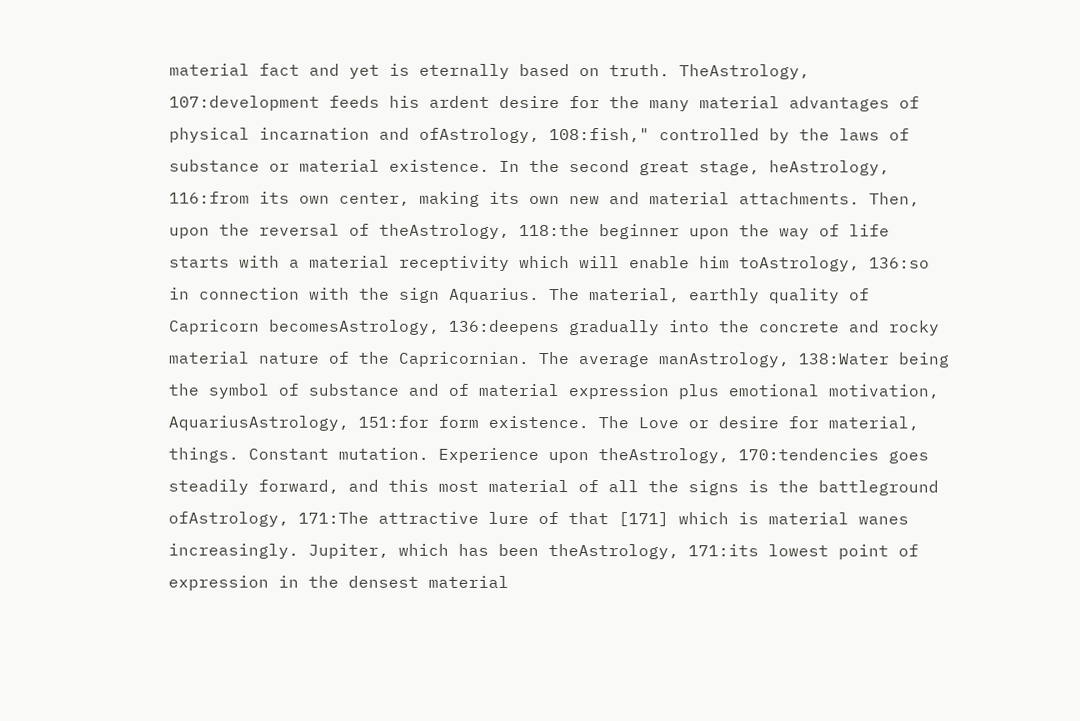material fact and yet is eternally based on truth. TheAstrology, 107:development feeds his ardent desire for the many material advantages of physical incarnation and ofAstrology, 108:fish," controlled by the laws of substance or material existence. In the second great stage, heAstrology, 116:from its own center, making its own new and material attachments. Then, upon the reversal of theAstrology, 118:the beginner upon the way of life starts with a material receptivity which will enable him toAstrology, 136:so in connection with the sign Aquarius. The material, earthly quality of Capricorn becomesAstrology, 136:deepens gradually into the concrete and rocky material nature of the Capricornian. The average manAstrology, 138:Water being the symbol of substance and of material expression plus emotional motivation, AquariusAstrology, 151:for form existence. The Love or desire for material, things. Constant mutation. Experience upon theAstrology, 170:tendencies goes steadily forward, and this most material of all the signs is the battleground ofAstrology, 171:The attractive lure of that [171] which is material wanes increasingly. Jupiter, which has been theAstrology, 171:its lowest point of expression in the densest material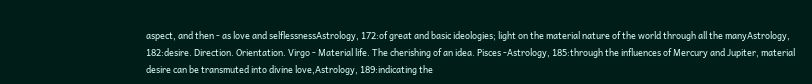aspect, and then - as love and selflessnessAstrology, 172:of great and basic ideologies; light on the material nature of the world through all the manyAstrology, 182:desire. Direction. Orientation. Virgo - Material life. The cherishing of an idea. Pisces -Astrology, 185:through the influences of Mercury and Jupiter, material desire can be transmuted into divine love,Astrology, 189:indicating the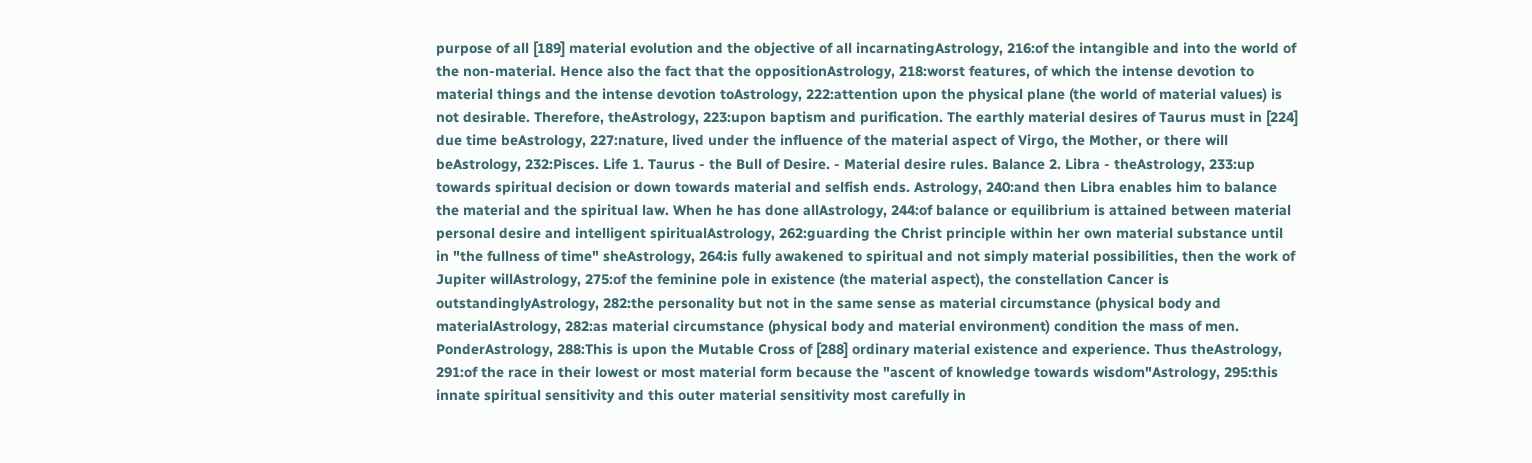purpose of all [189] material evolution and the objective of all incarnatingAstrology, 216:of the intangible and into the world of the non-material. Hence also the fact that the oppositionAstrology, 218:worst features, of which the intense devotion to material things and the intense devotion toAstrology, 222:attention upon the physical plane (the world of material values) is not desirable. Therefore, theAstrology, 223:upon baptism and purification. The earthly material desires of Taurus must in [224] due time beAstrology, 227:nature, lived under the influence of the material aspect of Virgo, the Mother, or there will beAstrology, 232:Pisces. Life 1. Taurus - the Bull of Desire. - Material desire rules. Balance 2. Libra - theAstrology, 233:up towards spiritual decision or down towards material and selfish ends. Astrology, 240:and then Libra enables him to balance the material and the spiritual law. When he has done allAstrology, 244:of balance or equilibrium is attained between material personal desire and intelligent spiritualAstrology, 262:guarding the Christ principle within her own material substance until in "the fullness of time" sheAstrology, 264:is fully awakened to spiritual and not simply material possibilities, then the work of Jupiter willAstrology, 275:of the feminine pole in existence (the material aspect), the constellation Cancer is outstandinglyAstrology, 282:the personality but not in the same sense as material circumstance (physical body and materialAstrology, 282:as material circumstance (physical body and material environment) condition the mass of men. PonderAstrology, 288:This is upon the Mutable Cross of [288] ordinary material existence and experience. Thus theAstrology, 291:of the race in their lowest or most material form because the "ascent of knowledge towards wisdom"Astrology, 295:this innate spiritual sensitivity and this outer material sensitivity most carefully in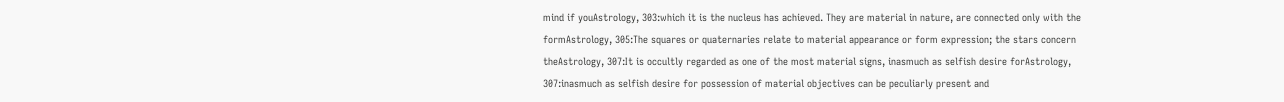mind if youAstrology, 303:which it is the nucleus has achieved. They are material in nature, are connected only with the formAstrology, 305:The squares or quaternaries relate to material appearance or form expression; the stars concern theAstrology, 307:It is occultly regarded as one of the most material signs, inasmuch as selfish desire forAstrology, 307:inasmuch as selfish desire for possession of material objectives can be peculiarly present and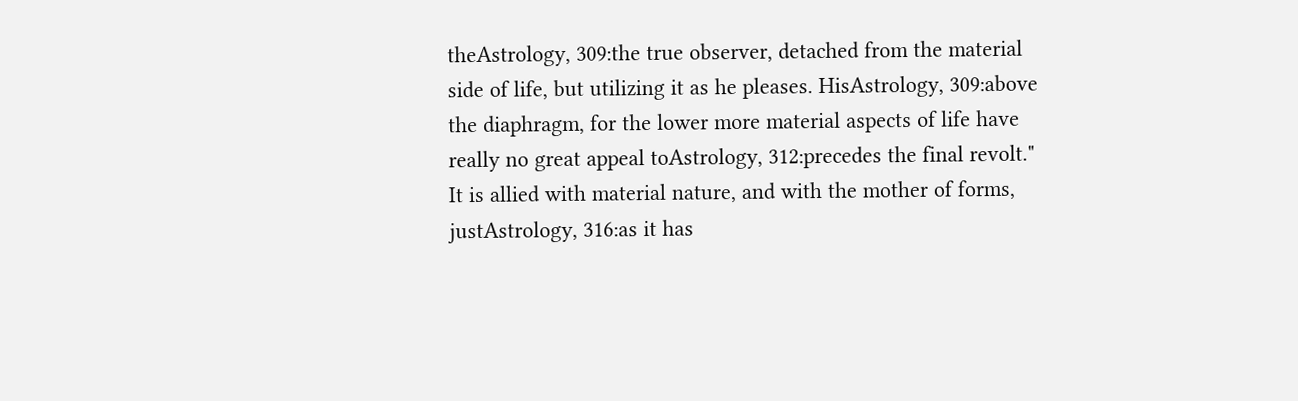theAstrology, 309:the true observer, detached from the material side of life, but utilizing it as he pleases. HisAstrology, 309:above the diaphragm, for the lower more material aspects of life have really no great appeal toAstrology, 312:precedes the final revolt." It is allied with material nature, and with the mother of forms, justAstrology, 316:as it has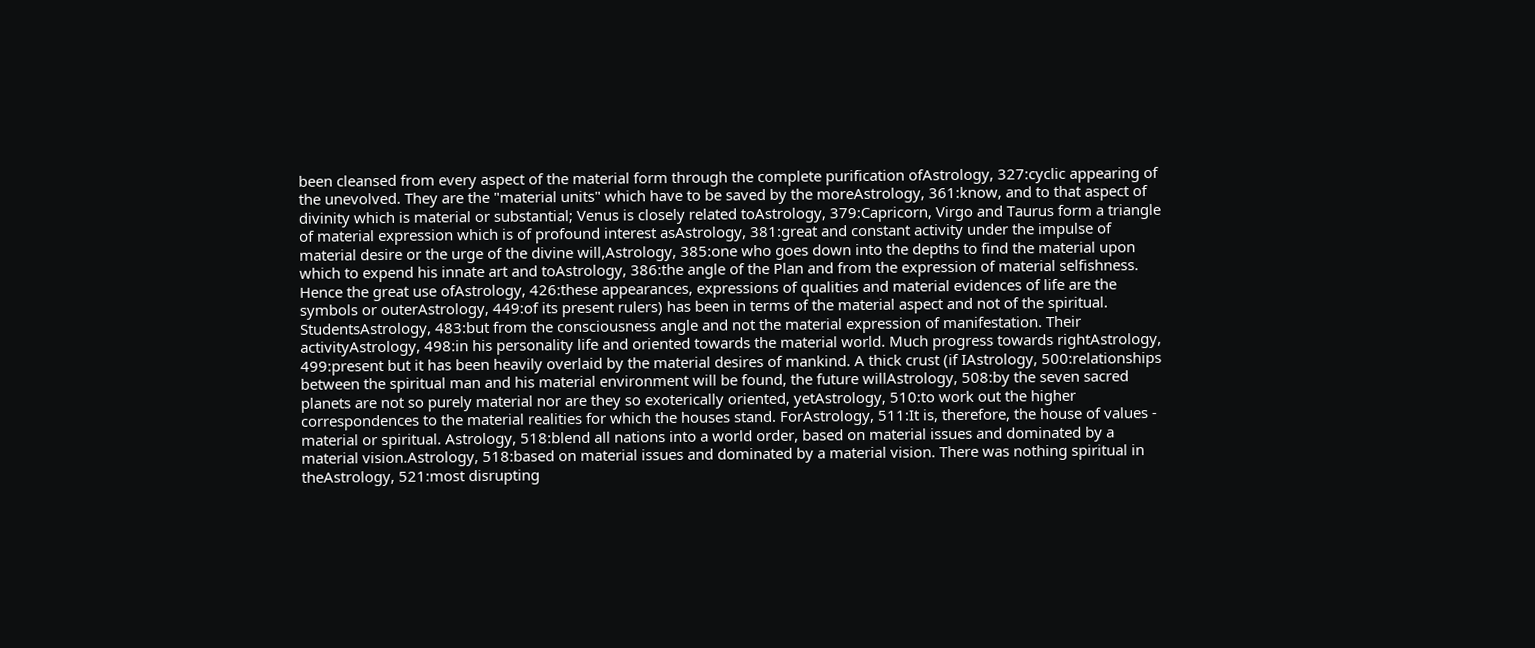been cleansed from every aspect of the material form through the complete purification ofAstrology, 327:cyclic appearing of the unevolved. They are the "material units" which have to be saved by the moreAstrology, 361:know, and to that aspect of divinity which is material or substantial; Venus is closely related toAstrology, 379:Capricorn, Virgo and Taurus form a triangle of material expression which is of profound interest asAstrology, 381:great and constant activity under the impulse of material desire or the urge of the divine will,Astrology, 385:one who goes down into the depths to find the material upon which to expend his innate art and toAstrology, 386:the angle of the Plan and from the expression of material selfishness. Hence the great use ofAstrology, 426:these appearances, expressions of qualities and material evidences of life are the symbols or outerAstrology, 449:of its present rulers) has been in terms of the material aspect and not of the spiritual. StudentsAstrology, 483:but from the consciousness angle and not the material expression of manifestation. Their activityAstrology, 498:in his personality life and oriented towards the material world. Much progress towards rightAstrology, 499:present but it has been heavily overlaid by the material desires of mankind. A thick crust (if IAstrology, 500:relationships between the spiritual man and his material environment will be found, the future willAstrology, 508:by the seven sacred planets are not so purely material nor are they so exoterically oriented, yetAstrology, 510:to work out the higher correspondences to the material realities for which the houses stand. ForAstrology, 511:It is, therefore, the house of values - material or spiritual. Astrology, 518:blend all nations into a world order, based on material issues and dominated by a material vision.Astrology, 518:based on material issues and dominated by a material vision. There was nothing spiritual in theAstrology, 521:most disrupting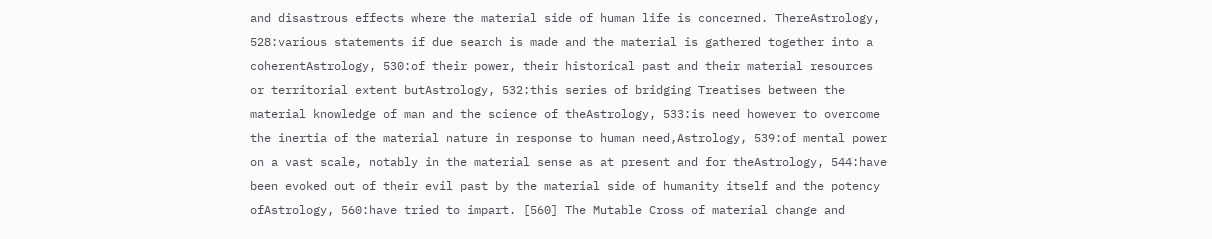and disastrous effects where the material side of human life is concerned. ThereAstrology, 528:various statements if due search is made and the material is gathered together into a coherentAstrology, 530:of their power, their historical past and their material resources or territorial extent butAstrology, 532:this series of bridging Treatises between the material knowledge of man and the science of theAstrology, 533:is need however to overcome the inertia of the material nature in response to human need,Astrology, 539:of mental power on a vast scale, notably in the material sense as at present and for theAstrology, 544:have been evoked out of their evil past by the material side of humanity itself and the potency ofAstrology, 560:have tried to impart. [560] The Mutable Cross of material change and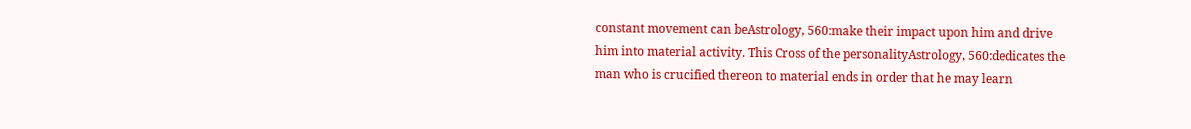constant movement can beAstrology, 560:make their impact upon him and drive him into material activity. This Cross of the personalityAstrology, 560:dedicates the man who is crucified thereon to material ends in order that he may learn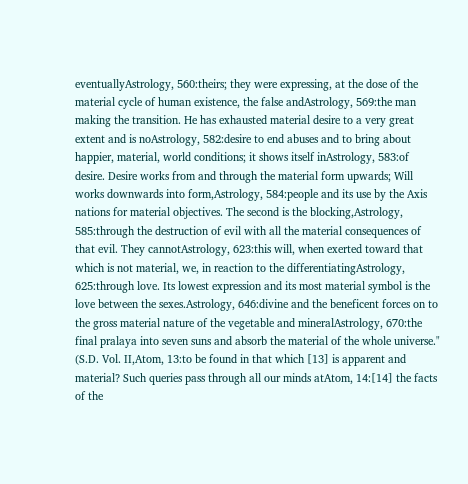eventuallyAstrology, 560:theirs; they were expressing, at the dose of the material cycle of human existence, the false andAstrology, 569:the man making the transition. He has exhausted material desire to a very great extent and is noAstrology, 582:desire to end abuses and to bring about happier, material, world conditions; it shows itself inAstrology, 583:of desire. Desire works from and through the material form upwards; Will works downwards into form,Astrology, 584:people and its use by the Axis nations for material objectives. The second is the blocking,Astrology, 585:through the destruction of evil with all the material consequences of that evil. They cannotAstrology, 623:this will, when exerted toward that which is not material, we, in reaction to the differentiatingAstrology, 625:through love. Its lowest expression and its most material symbol is the love between the sexes.Astrology, 646:divine and the beneficent forces on to the gross material nature of the vegetable and mineralAstrology, 670:the final pralaya into seven suns and absorb the material of the whole universe." (S.D. Vol. II,Atom, 13:to be found in that which [13] is apparent and material? Such queries pass through all our minds atAtom, 14:[14] the facts of the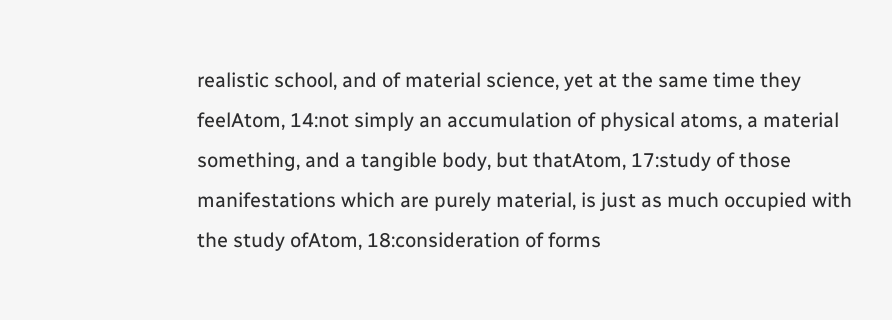realistic school, and of material science, yet at the same time they feelAtom, 14:not simply an accumulation of physical atoms, a material something, and a tangible body, but thatAtom, 17:study of those manifestations which are purely material, is just as much occupied with the study ofAtom, 18:consideration of forms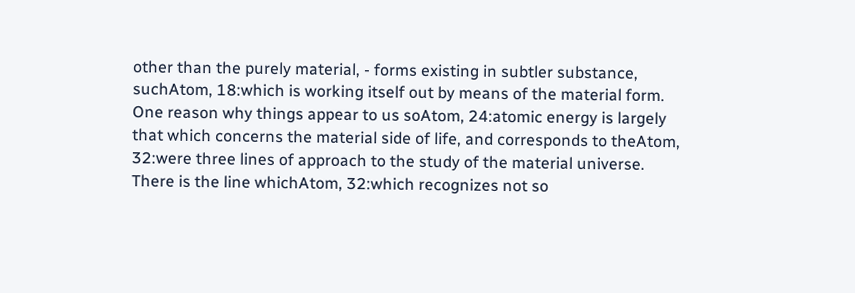other than the purely material, - forms existing in subtler substance, suchAtom, 18:which is working itself out by means of the material form. One reason why things appear to us soAtom, 24:atomic energy is largely that which concerns the material side of life, and corresponds to theAtom, 32:were three lines of approach to the study of the material universe. There is the line whichAtom, 32:which recognizes not so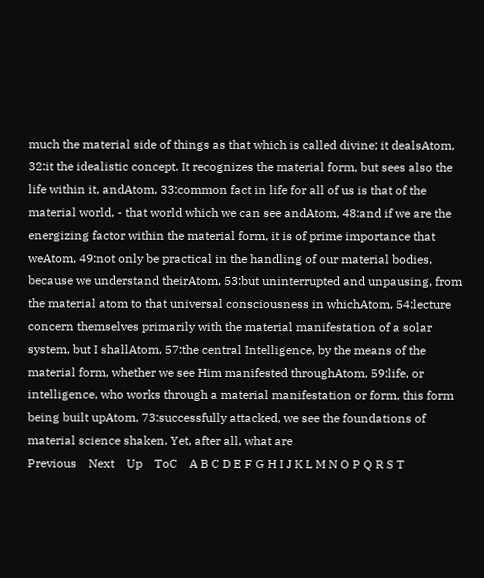much the material side of things as that which is called divine; it dealsAtom, 32:it the idealistic concept. It recognizes the material form, but sees also the life within it, andAtom, 33:common fact in life for all of us is that of the material world, - that world which we can see andAtom, 48:and if we are the energizing factor within the material form, it is of prime importance that weAtom, 49:not only be practical in the handling of our material bodies, because we understand theirAtom, 53:but uninterrupted and unpausing, from the material atom to that universal consciousness in whichAtom, 54:lecture concern themselves primarily with the material manifestation of a solar system, but I shallAtom, 57:the central Intelligence, by the means of the material form, whether we see Him manifested throughAtom, 59:life, or intelligence, who works through a material manifestation or form, this form being built upAtom, 73:successfully attacked, we see the foundations of material science shaken. Yet, after all, what are
Previous    Next    Up    ToC    A B C D E F G H I J K L M N O P Q R S T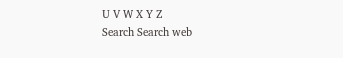U V W X Y Z
Search Search web